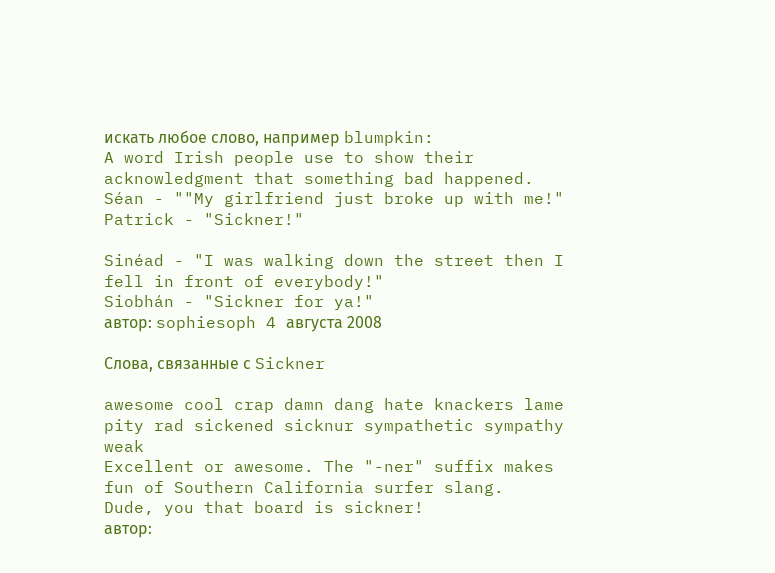искать любое слово, например blumpkin:
A word Irish people use to show their acknowledgment that something bad happened.
Séan - ""My girlfriend just broke up with me!"
Patrick - "Sickner!"

Sinéad - "I was walking down the street then I fell in front of everybody!"
Siobhán - "Sickner for ya!"
автор: sophiesoph 4 августа 2008

Слова, связанные с Sickner

awesome cool crap damn dang hate knackers lame pity rad sickened sicknur sympathetic sympathy weak
Excellent or awesome. The "-ner" suffix makes fun of Southern California surfer slang.
Dude, you that board is sickner!
автор: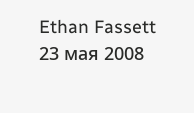Ethan Fassett 23 мая 2008